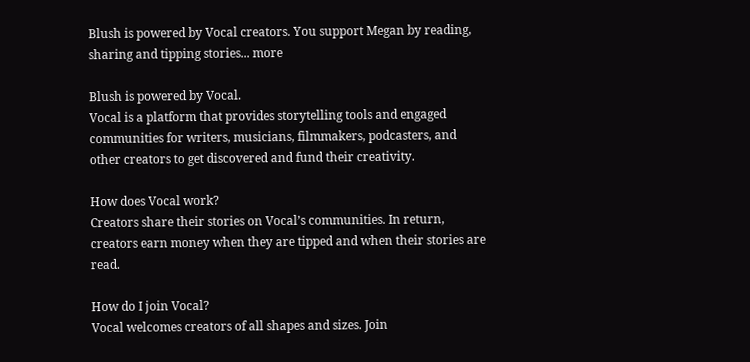Blush is powered by Vocal creators. You support Megan by reading, sharing and tipping stories... more

Blush is powered by Vocal.
Vocal is a platform that provides storytelling tools and engaged communities for writers, musicians, filmmakers, podcasters, and other creators to get discovered and fund their creativity.

How does Vocal work?
Creators share their stories on Vocal’s communities. In return, creators earn money when they are tipped and when their stories are read.

How do I join Vocal?
Vocal welcomes creators of all shapes and sizes. Join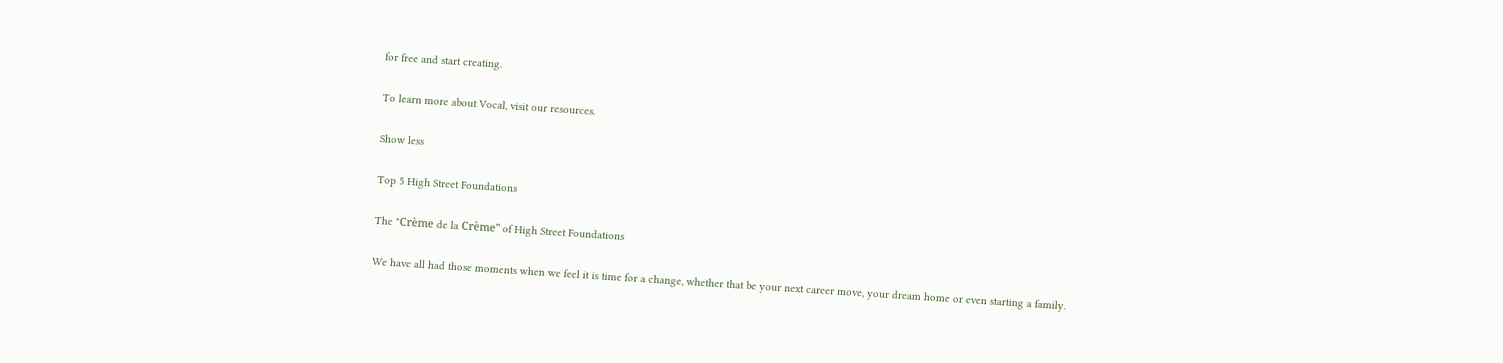for free and start creating.

To learn more about Vocal, visit our resources.

Show less

Top 5 High Street Foundations

The "Crème de la Crème" of High Street Foundations

We have all had those moments when we feel it is time for a change, whether that be your next career move, your dream home or even starting a family.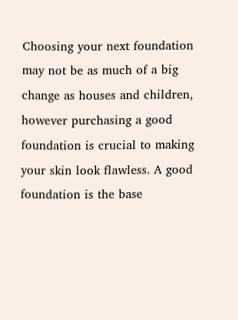Choosing your next foundation may not be as much of a big change as houses and children, however purchasing a good foundation is crucial to making your skin look flawless. A good foundation is the base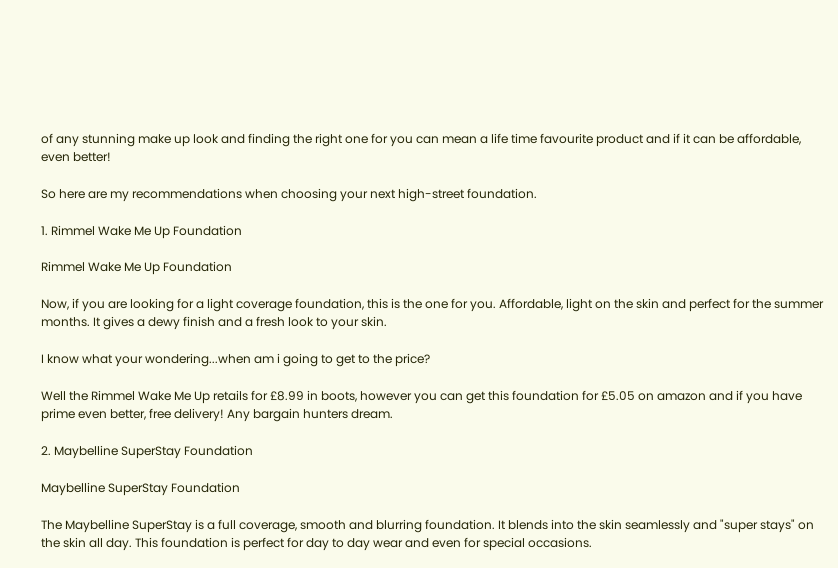of any stunning make up look and finding the right one for you can mean a life time favourite product and if it can be affordable, even better!

So here are my recommendations when choosing your next high-street foundation.

1. Rimmel Wake Me Up Foundation

Rimmel Wake Me Up Foundation

Now, if you are looking for a light coverage foundation, this is the one for you. Affordable, light on the skin and perfect for the summer months. It gives a dewy finish and a fresh look to your skin.

I know what your wondering...when am i going to get to the price?

Well the Rimmel Wake Me Up retails for £8.99 in boots, however you can get this foundation for £5.05 on amazon and if you have prime even better, free delivery! Any bargain hunters dream.

2. Maybelline SuperStay Foundation

Maybelline SuperStay Foundation

The Maybelline SuperStay is a full coverage, smooth and blurring foundation. It blends into the skin seamlessly and "super stays" on the skin all day. This foundation is perfect for day to day wear and even for special occasions.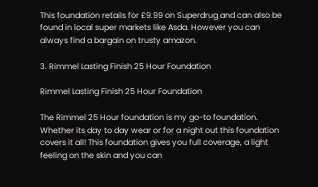This foundation retails for £9.99 on Superdrug and can also be found in local super markets like Asda. However you can always find a bargain on trusty amazon.

3. Rimmel Lasting Finish 25 Hour Foundation

Rimmel Lasting Finish 25 Hour Foundation

The Rimmel 25 Hour foundation is my go-to foundation. Whether its day to day wear or for a night out this foundation covers it all! This foundation gives you full coverage, a light feeling on the skin and you can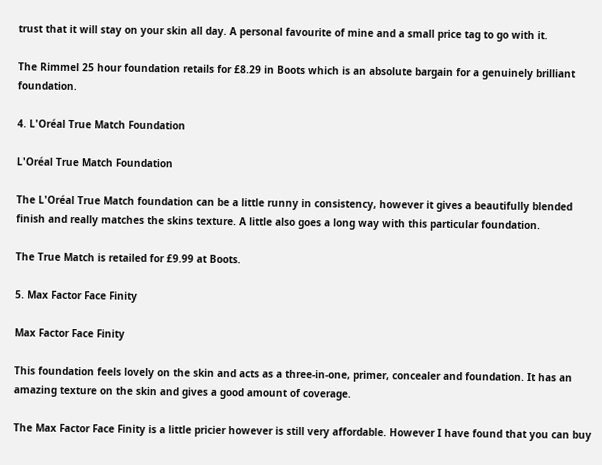trust that it will stay on your skin all day. A personal favourite of mine and a small price tag to go with it.

The Rimmel 25 hour foundation retails for £8.29 in Boots which is an absolute bargain for a genuinely brilliant foundation.

4. L'Oréal True Match Foundation

L'Oréal True Match Foundation

The L'Oréal True Match foundation can be a little runny in consistency, however it gives a beautifully blended finish and really matches the skins texture. A little also goes a long way with this particular foundation.

The True Match is retailed for £9.99 at Boots.

5. Max Factor Face Finity

Max Factor Face Finity

This foundation feels lovely on the skin and acts as a three-in-one, primer, concealer and foundation. It has an amazing texture on the skin and gives a good amount of coverage.

The Max Factor Face Finity is a little pricier however is still very affordable. However I have found that you can buy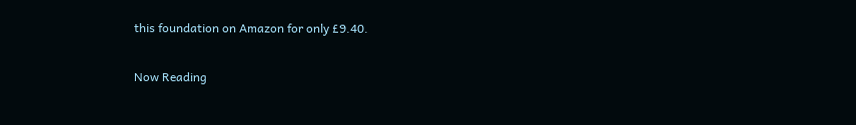this foundation on Amazon for only £9.40.

Now Reading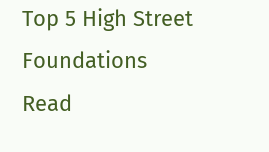Top 5 High Street Foundations
Read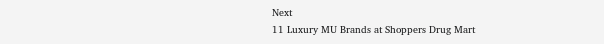Next
11 Luxury MU Brands at Shoppers Drug Mart